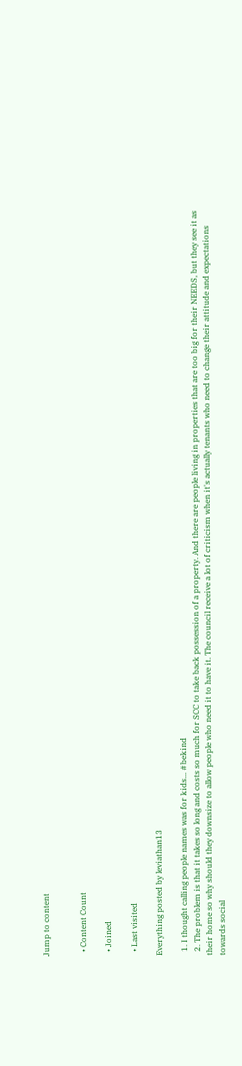Jump to content


  • Content Count

  • Joined

  • Last visited

Everything posted by leviathan13

  1. I thought calling people names was for kids... #bekind
  2. The problem is that it takes so long and costs so much for SCC to take back possession of a property. And there are people living in properties that are too big for their NEEDS, but they see it as their home so why should they downsize to allow people who need it to have it. The council receive a lot of criticism when it's actually tenants who need to change their attitude and expectations towards social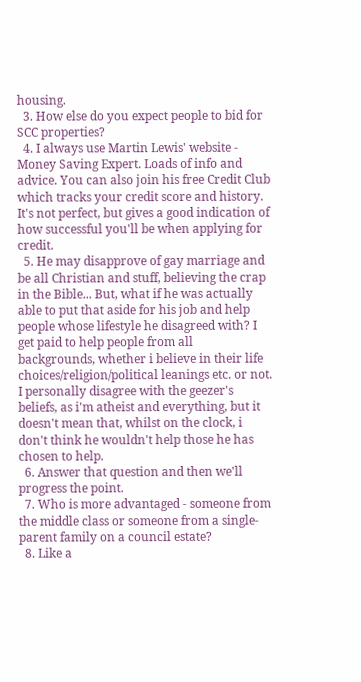housing.
  3. How else do you expect people to bid for SCC properties?
  4. I always use Martin Lewis' website - Money Saving Expert. Loads of info and advice. You can also join his free Credit Club which tracks your credit score and history. It's not perfect, but gives a good indication of how successful you'll be when applying for credit.
  5. He may disapprove of gay marriage and be all Christian and stuff, believing the crap in the Bible... But, what if he was actually able to put that aside for his job and help people whose lifestyle he disagreed with? I get paid to help people from all backgrounds, whether i believe in their life choices/religion/political leanings etc. or not. I personally disagree with the geezer's beliefs, as i'm atheist and everything, but it doesn't mean that, whilst on the clock, i don't think he wouldn't help those he has chosen to help.
  6. Answer that question and then we'll progress the point.
  7. Who is more advantaged - someone from the middle class or someone from a single-parent family on a council estate?
  8. Like a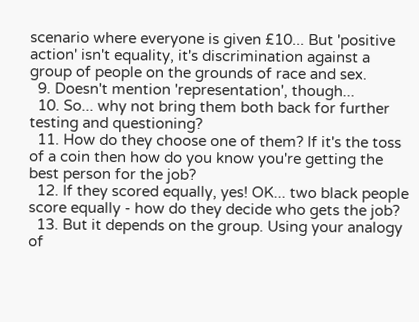scenario where everyone is given £10... But 'positive action' isn't equality, it's discrimination against a group of people on the grounds of race and sex.
  9. Doesn't mention 'representation', though...
  10. So... why not bring them both back for further testing and questioning?
  11. How do they choose one of them? If it's the toss of a coin then how do you know you're getting the best person for the job?
  12. If they scored equally, yes! OK... two black people score equally - how do they decide who gets the job?
  13. But it depends on the group. Using your analogy of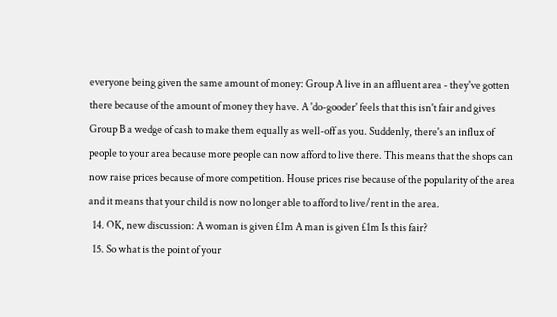everyone being given the same amount of money: Group A live in an affluent area - they've gotten there because of the amount of money they have. A 'do-gooder' feels that this isn't fair and gives Group B a wedge of cash to make them equally as well-off as you. Suddenly, there's an influx of people to your area because more people can now afford to live there. This means that the shops can now raise prices because of more competition. House prices rise because of the popularity of the area and it means that your child is now no longer able to afford to live/rent in the area.
  14. OK, new discussion: A woman is given £1m A man is given £1m Is this fair?
  15. So what is the point of your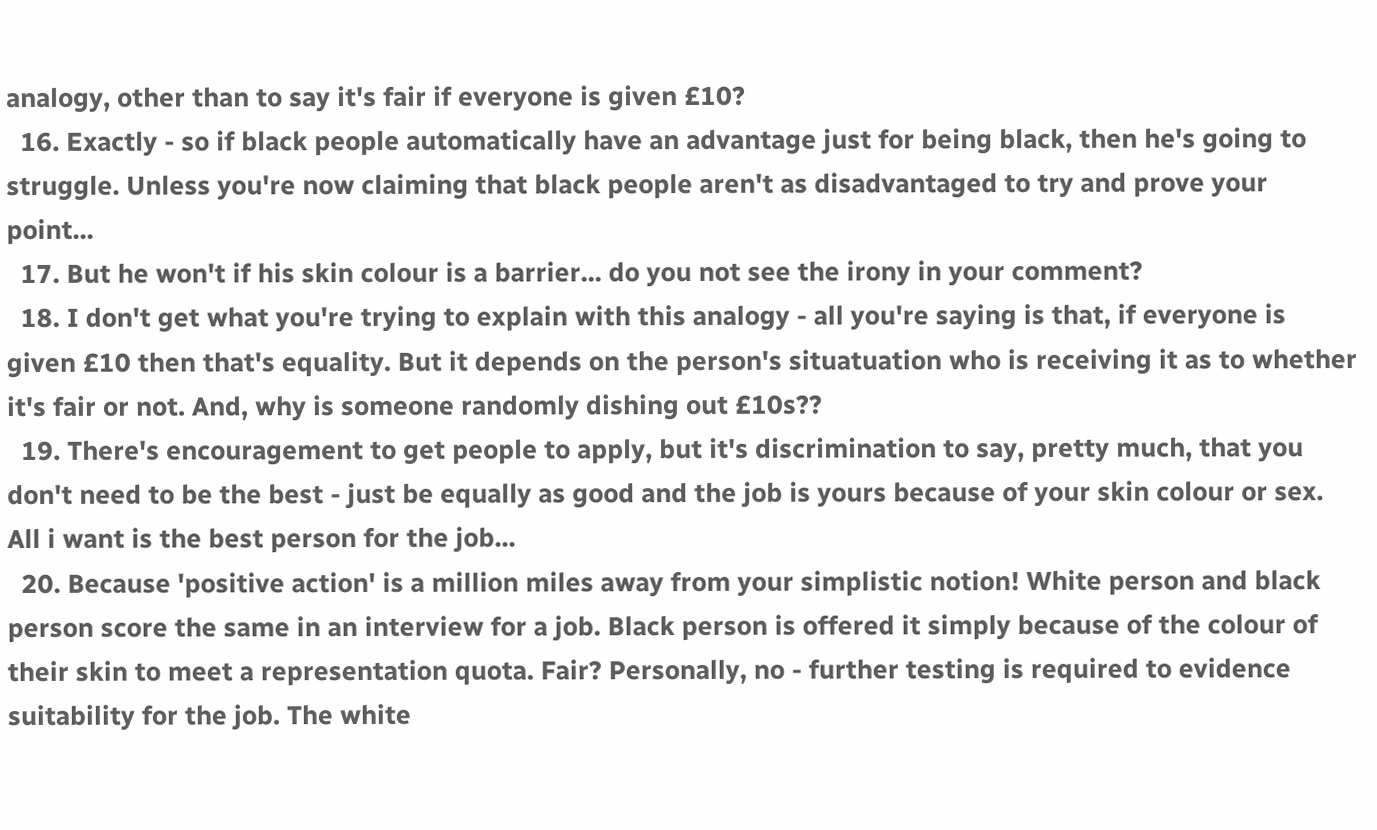analogy, other than to say it's fair if everyone is given £10?
  16. Exactly - so if black people automatically have an advantage just for being black, then he's going to struggle. Unless you're now claiming that black people aren't as disadvantaged to try and prove your point...
  17. But he won't if his skin colour is a barrier... do you not see the irony in your comment?
  18. I don't get what you're trying to explain with this analogy - all you're saying is that, if everyone is given £10 then that's equality. But it depends on the person's situatuation who is receiving it as to whether it's fair or not. And, why is someone randomly dishing out £10s??
  19. There's encouragement to get people to apply, but it's discrimination to say, pretty much, that you don't need to be the best - just be equally as good and the job is yours because of your skin colour or sex. All i want is the best person for the job...
  20. Because 'positive action' is a million miles away from your simplistic notion! White person and black person score the same in an interview for a job. Black person is offered it simply because of the colour of their skin to meet a representation quota. Fair? Personally, no - further testing is required to evidence suitability for the job. The white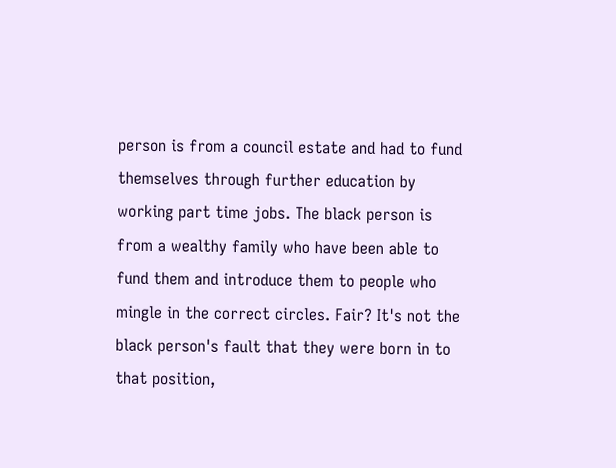person is from a council estate and had to fund themselves through further education by working part time jobs. The black person is from a wealthy family who have been able to fund them and introduce them to people who mingle in the correct circles. Fair? It's not the black person's fault that they were born in to that position,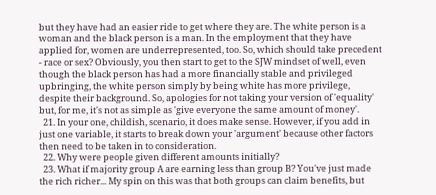but they have had an easier ride to get where they are. The white person is a woman and the black person is a man. In the employment that they have applied for, women are underrepresented, too. So, which should take precedent - race or sex? Obviously, you then start to get to the SJW mindset of well, even though the black person has had a more financially stable and privileged upbringing, the white person simply by being white has more privilege, despite their background. So, apologies for not taking your version of 'equality' but, for me, it's not as simple as 'give everyone the same amount of money'.
  21. In your one, childish, scenario, it does make sense. However, if you add in just one variable, it starts to break down your 'argument' because other factors then need to be taken in to consideration.
  22. Why were people given different amounts initially?
  23. What if majority group A are earning less than group B? You've just made the rich richer... My spin on this was that both groups can claim benefits, but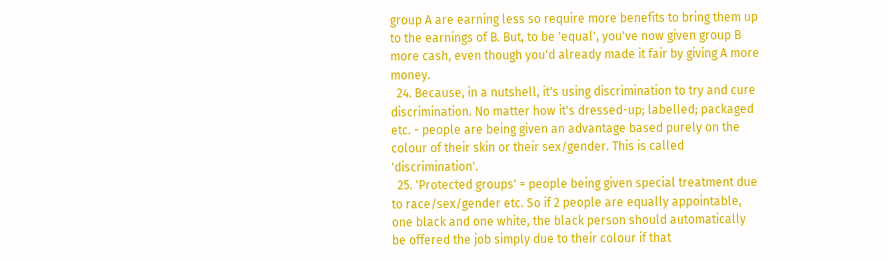group A are earning less so require more benefits to bring them up to the earnings of B. But, to be 'equal', you've now given group B more cash, even though you'd already made it fair by giving A more money.
  24. Because, in a nutshell, it's using discrimination to try and cure discrimination. No matter how it's dressed-up; labelled; packaged etc. - people are being given an advantage based purely on the colour of their skin or their sex/gender. This is called 'discrimination'.
  25. 'Protected groups' = people being given special treatment due to race/sex/gender etc. So if 2 people are equally appointable, one black and one white, the black person should automatically be offered the job simply due to their colour if that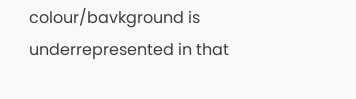colour/bavkground is underrepresented in that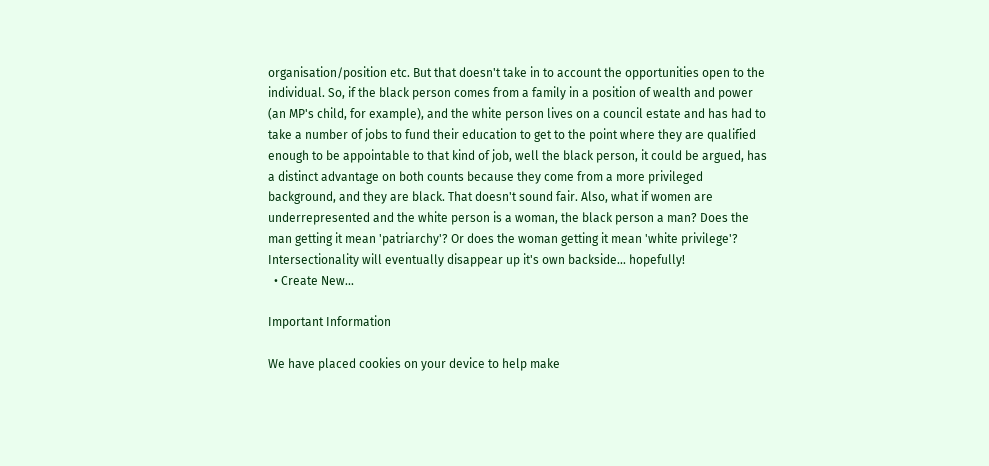organisation/position etc. But that doesn't take in to account the opportunities open to the individual. So, if the black person comes from a family in a position of wealth and power (an MP's child, for example), and the white person lives on a council estate and has had to take a number of jobs to fund their education to get to the point where they are qualified enough to be appointable to that kind of job, well the black person, it could be argued, has a distinct advantage on both counts because they come from a more privileged background, and they are black. That doesn't sound fair. Also, what if women are underrepresented and the white person is a woman, the black person a man? Does the man getting it mean 'patriarchy'? Or does the woman getting it mean 'white privilege'? Intersectionality will eventually disappear up it's own backside... hopefully!
  • Create New...

Important Information

We have placed cookies on your device to help make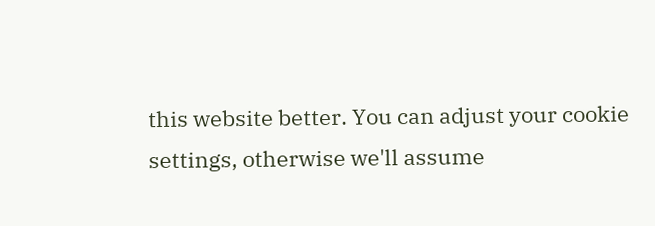this website better. You can adjust your cookie settings, otherwise we'll assume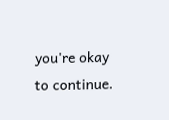you're okay to continue.